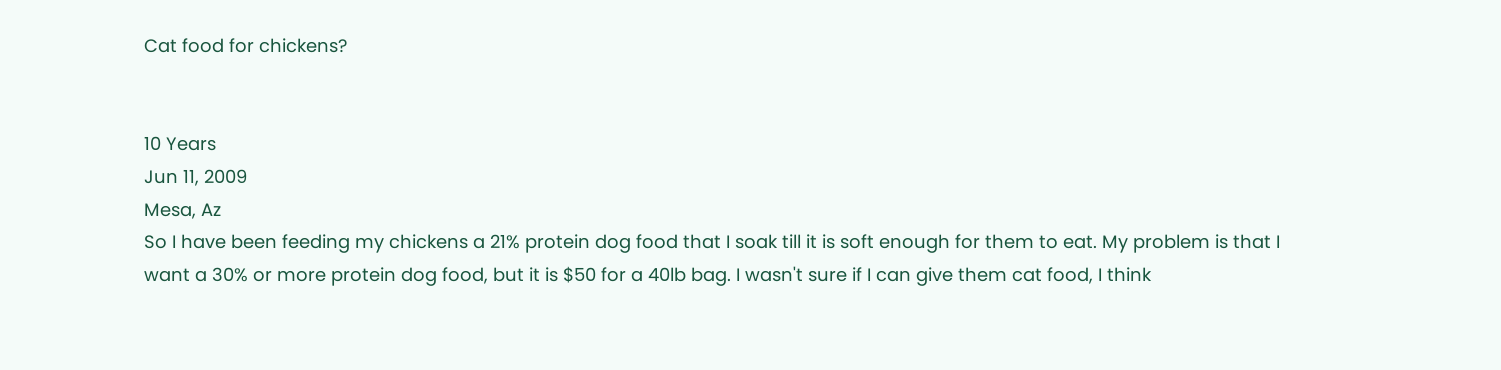Cat food for chickens?


10 Years
Jun 11, 2009
Mesa, Az
So I have been feeding my chickens a 21% protein dog food that I soak till it is soft enough for them to eat. My problem is that I want a 30% or more protein dog food, but it is $50 for a 40lb bag. I wasn't sure if I can give them cat food, I think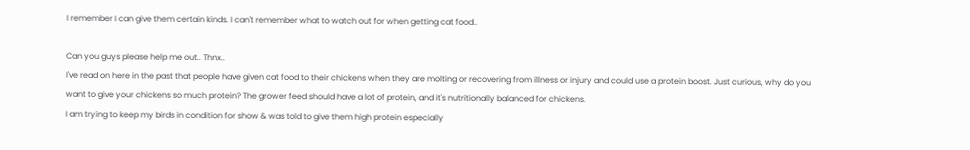I remember I can give them certain kinds. I can't remember what to watch out for when getting cat food..

Can you guys please help me out.. Thnx..
I've read on here in the past that people have given cat food to their chickens when they are molting or recovering from illness or injury and could use a protein boost. Just curious, why do you want to give your chickens so much protein? The grower feed should have a lot of protein, and it's nutritionally balanced for chickens.
I am trying to keep my birds in condition for show & was told to give them high protein especially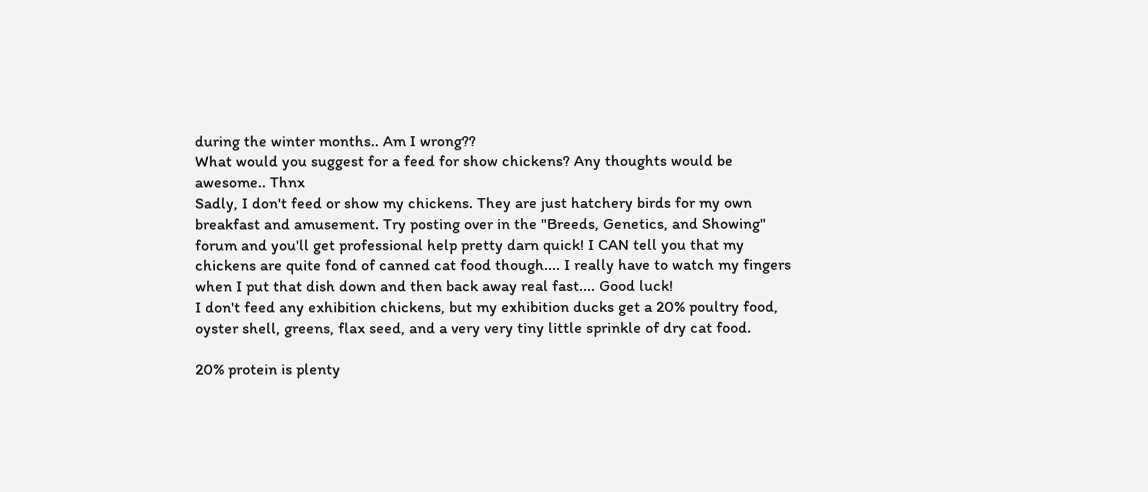during the winter months.. Am I wrong??
What would you suggest for a feed for show chickens? Any thoughts would be awesome.. Thnx
Sadly, I don't feed or show my chickens. They are just hatchery birds for my own breakfast and amusement. Try posting over in the "Breeds, Genetics, and Showing" forum and you'll get professional help pretty darn quick! I CAN tell you that my chickens are quite fond of canned cat food though.... I really have to watch my fingers when I put that dish down and then back away real fast.... Good luck!
I don't feed any exhibition chickens, but my exhibition ducks get a 20% poultry food, oyster shell, greens, flax seed, and a very very tiny little sprinkle of dry cat food.

20% protein is plenty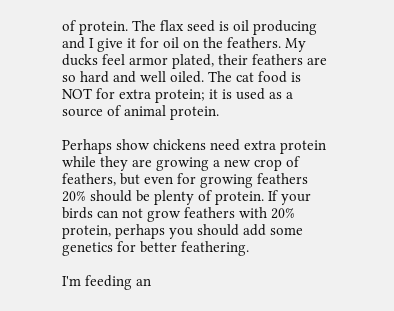of protein. The flax seed is oil producing and I give it for oil on the feathers. My ducks feel armor plated, their feathers are so hard and well oiled. The cat food is NOT for extra protein; it is used as a source of animal protein.

Perhaps show chickens need extra protein while they are growing a new crop of feathers, but even for growing feathers 20% should be plenty of protein. If your birds can not grow feathers with 20% protein, perhaps you should add some genetics for better feathering.

I'm feeding an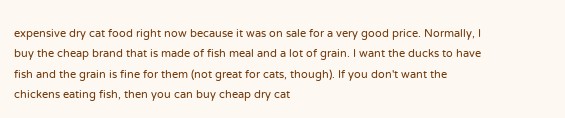expensive dry cat food right now because it was on sale for a very good price. Normally, I buy the cheap brand that is made of fish meal and a lot of grain. I want the ducks to have fish and the grain is fine for them (not great for cats, though). If you don't want the chickens eating fish, then you can buy cheap dry cat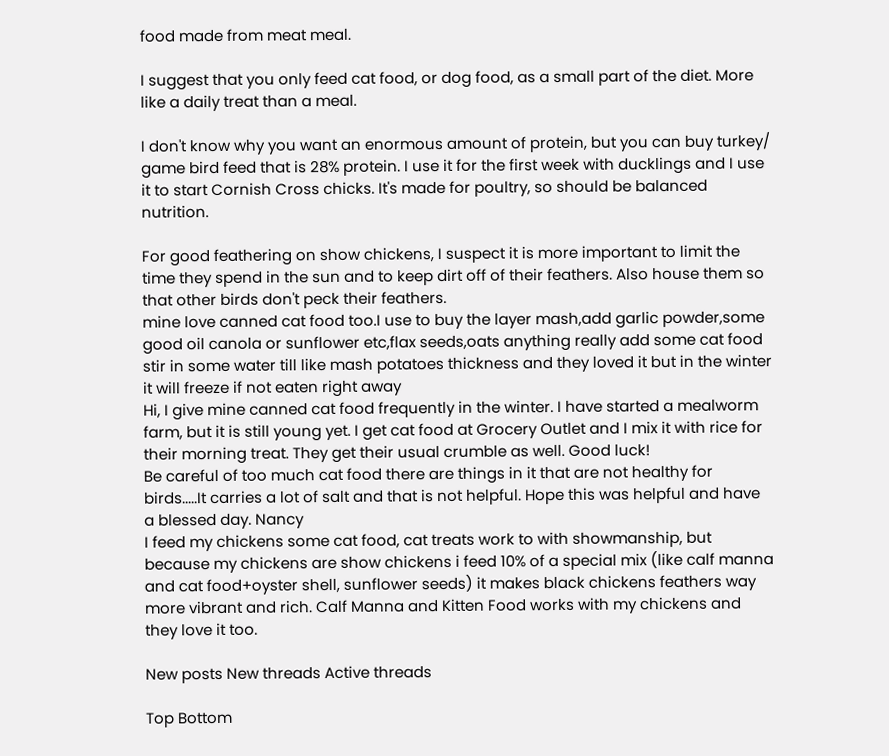food made from meat meal.

I suggest that you only feed cat food, or dog food, as a small part of the diet. More like a daily treat than a meal.

I don't know why you want an enormous amount of protein, but you can buy turkey/ game bird feed that is 28% protein. I use it for the first week with ducklings and I use it to start Cornish Cross chicks. It's made for poultry, so should be balanced nutrition.

For good feathering on show chickens, I suspect it is more important to limit the time they spend in the sun and to keep dirt off of their feathers. Also house them so that other birds don't peck their feathers.
mine love canned cat food too.I use to buy the layer mash,add garlic powder,some good oil canola or sunflower etc,flax seeds,oats anything really add some cat food stir in some water till like mash potatoes thickness and they loved it but in the winter it will freeze if not eaten right away
Hi, I give mine canned cat food frequently in the winter. I have started a mealworm farm, but it is still young yet. I get cat food at Grocery Outlet and I mix it with rice for their morning treat. They get their usual crumble as well. Good luck!
Be careful of too much cat food there are things in it that are not healthy for birds.....It carries a lot of salt and that is not helpful. Hope this was helpful and have a blessed day. Nancy
I feed my chickens some cat food, cat treats work to with showmanship, but because my chickens are show chickens i feed 10% of a special mix (like calf manna and cat food+oyster shell, sunflower seeds) it makes black chickens feathers way more vibrant and rich. Calf Manna and Kitten Food works with my chickens and they love it too.

New posts New threads Active threads

Top Bottom